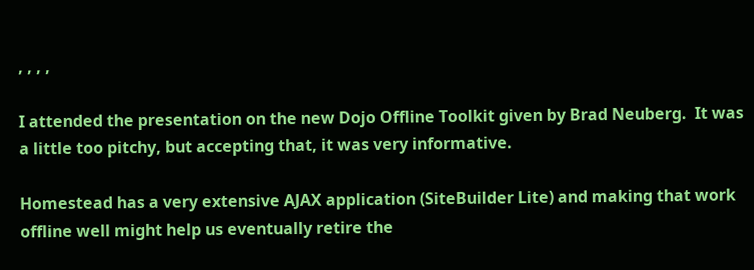, , , ,

I attended the presentation on the new Dojo Offline Toolkit given by Brad Neuberg.  It was a little too pitchy, but accepting that, it was very informative.

Homestead has a very extensive AJAX application (SiteBuilder Lite) and making that work offline well might help us eventually retire the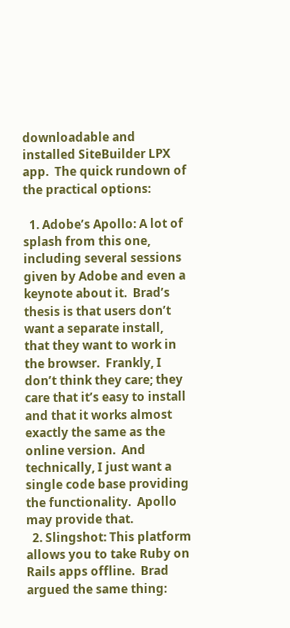downloadable and installed SiteBuilder LPX app.  The quick rundown of the practical options:

  1. Adobe’s Apollo: A lot of splash from this one, including several sessions given by Adobe and even a keynote about it.  Brad’s thesis is that users don’t want a separate install, that they want to work in the browser.  Frankly, I don’t think they care; they care that it’s easy to install and that it works almost exactly the same as the online version.  And technically, I just want a single code base providing the functionality.  Apollo may provide that.
  2. Slingshot: This platform allows you to take Ruby on Rails apps offline.  Brad argued the same thing: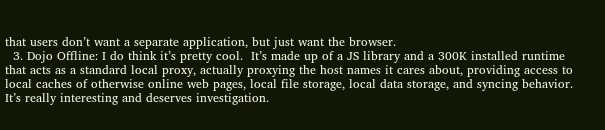that users don’t want a separate application, but just want the browser.
  3. Dojo Offline: I do think it’s pretty cool.  It’s made up of a JS library and a 300K installed runtime that acts as a standard local proxy, actually proxying the host names it cares about, providing access to local caches of otherwise online web pages, local file storage, local data storage, and syncing behavior.  It’s really interesting and deserves investigation.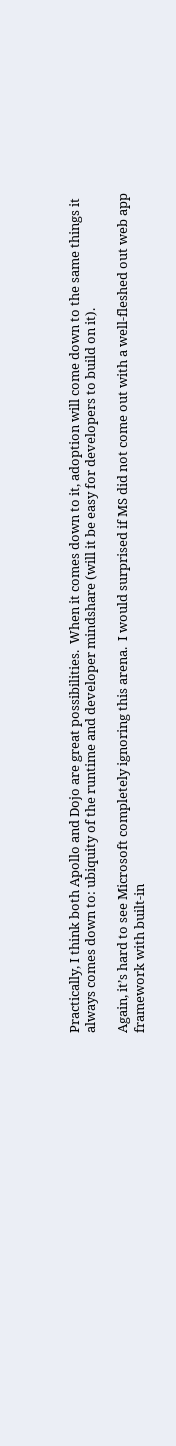Practically, I think both Apollo and Dojo are great possibilities.  When it comes down to it, adoption will come down to the same things it always comes down to: ubiquity of the runtime and developer mindshare (will it be easy for developers to build on it).

Again, it’s hard to see Microsoft completely ignoring this arena.  I would surprised if MS did not come out with a well-fleshed out web app framework with built-in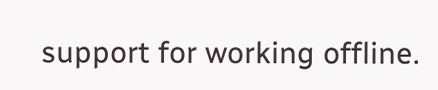support for working offline.